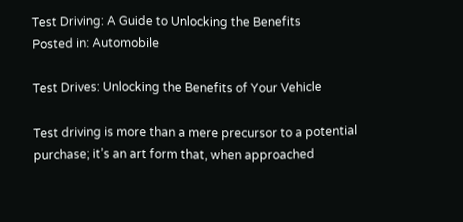Test Driving: A Guide to Unlocking the Benefits
Posted in: Automobile

Test Drives: Unlocking the Benefits of Your Vehicle

Test driving is more than a mere precursor to a potential purchase; it’s an art form that, when approached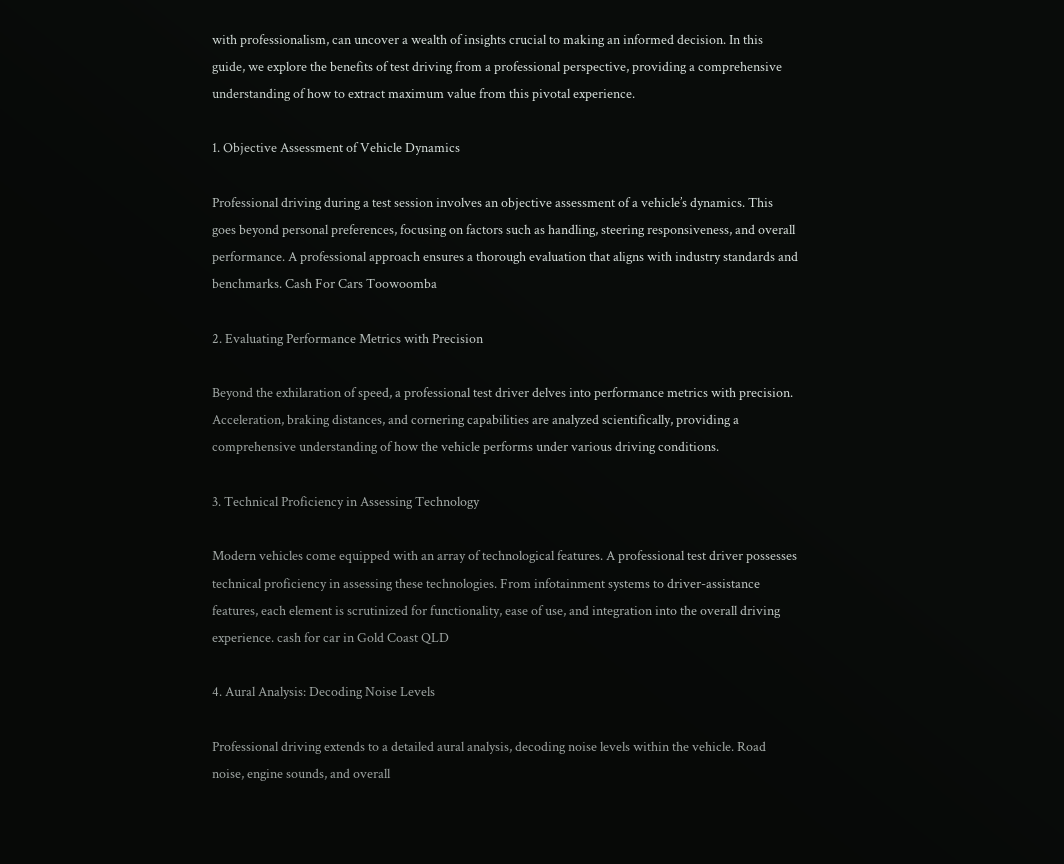with professionalism, can uncover a wealth of insights crucial to making an informed decision. In this guide, we explore the benefits of test driving from a professional perspective, providing a comprehensive understanding of how to extract maximum value from this pivotal experience.

1. Objective Assessment of Vehicle Dynamics

Professional driving during a test session involves an objective assessment of a vehicle’s dynamics. This goes beyond personal preferences, focusing on factors such as handling, steering responsiveness, and overall performance. A professional approach ensures a thorough evaluation that aligns with industry standards and benchmarks. Cash For Cars Toowoomba

2. Evaluating Performance Metrics with Precision

Beyond the exhilaration of speed, a professional test driver delves into performance metrics with precision. Acceleration, braking distances, and cornering capabilities are analyzed scientifically, providing a comprehensive understanding of how the vehicle performs under various driving conditions.

3. Technical Proficiency in Assessing Technology

Modern vehicles come equipped with an array of technological features. A professional test driver possesses technical proficiency in assessing these technologies. From infotainment systems to driver-assistance features, each element is scrutinized for functionality, ease of use, and integration into the overall driving experience. cash for car in Gold Coast QLD

4. Aural Analysis: Decoding Noise Levels

Professional driving extends to a detailed aural analysis, decoding noise levels within the vehicle. Road noise, engine sounds, and overall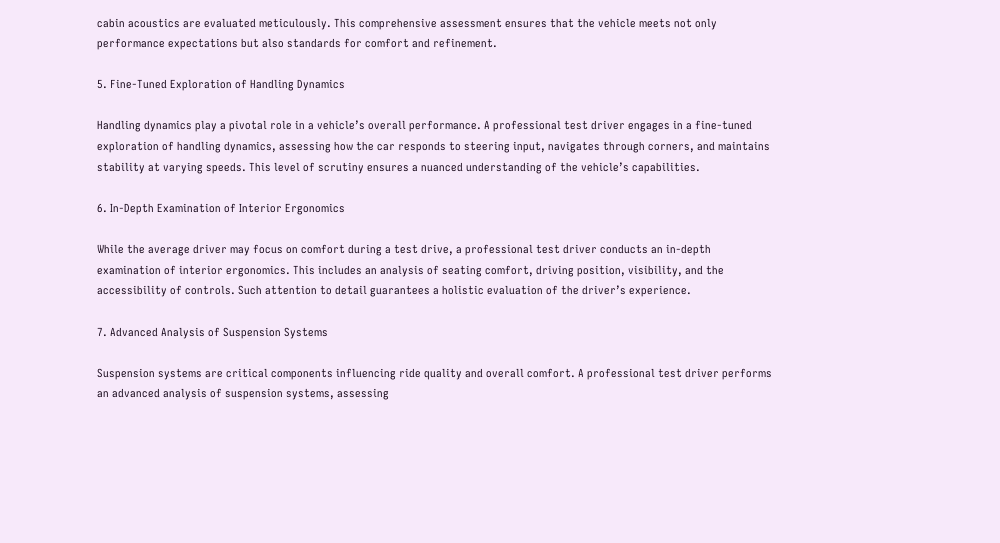cabin acoustics are evaluated meticulously. This comprehensive assessment ensures that the vehicle meets not only performance expectations but also standards for comfort and refinement.

5. Fine-Tuned Exploration of Handling Dynamics

Handling dynamics play a pivotal role in a vehicle’s overall performance. A professional test driver engages in a fine-tuned exploration of handling dynamics, assessing how the car responds to steering input, navigates through corners, and maintains stability at varying speeds. This level of scrutiny ensures a nuanced understanding of the vehicle’s capabilities.

6. In-Depth Examination of Interior Ergonomics

While the average driver may focus on comfort during a test drive, a professional test driver conducts an in-depth examination of interior ergonomics. This includes an analysis of seating comfort, driving position, visibility, and the accessibility of controls. Such attention to detail guarantees a holistic evaluation of the driver’s experience.

7. Advanced Analysis of Suspension Systems

Suspension systems are critical components influencing ride quality and overall comfort. A professional test driver performs an advanced analysis of suspension systems, assessing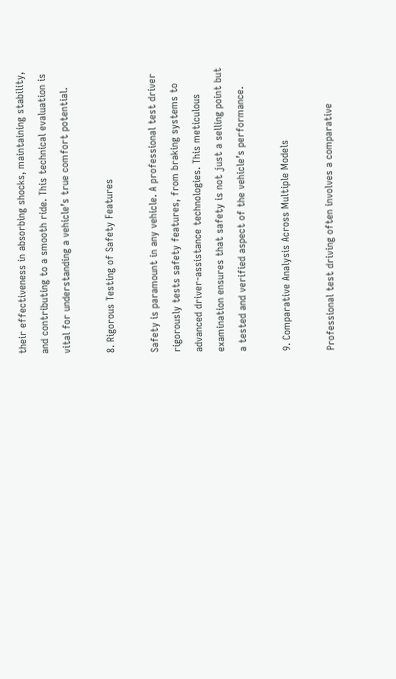their effectiveness in absorbing shocks, maintaining stability, and contributing to a smooth ride. This technical evaluation is vital for understanding a vehicle’s true comfort potential.

8. Rigorous Testing of Safety Features

Safety is paramount in any vehicle. A professional test driver rigorously tests safety features, from braking systems to advanced driver-assistance technologies. This meticulous examination ensures that safety is not just a selling point but a tested and verified aspect of the vehicle’s performance.

9. Comparative Analysis Across Multiple Models

Professional test driving often involves a comparative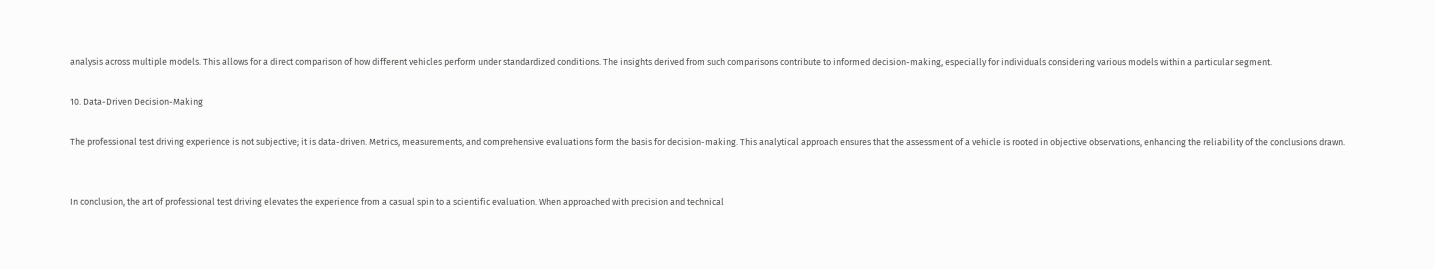analysis across multiple models. This allows for a direct comparison of how different vehicles perform under standardized conditions. The insights derived from such comparisons contribute to informed decision-making, especially for individuals considering various models within a particular segment.

10. Data-Driven Decision-Making

The professional test driving experience is not subjective; it is data-driven. Metrics, measurements, and comprehensive evaluations form the basis for decision-making. This analytical approach ensures that the assessment of a vehicle is rooted in objective observations, enhancing the reliability of the conclusions drawn.


In conclusion, the art of professional test driving elevates the experience from a casual spin to a scientific evaluation. When approached with precision and technical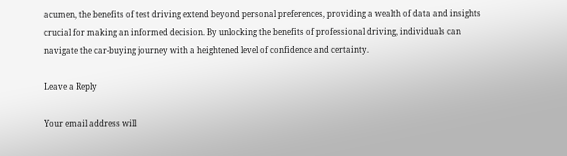acumen, the benefits of test driving extend beyond personal preferences, providing a wealth of data and insights crucial for making an informed decision. By unlocking the benefits of professional driving, individuals can navigate the car-buying journey with a heightened level of confidence and certainty.

Leave a Reply

Your email address will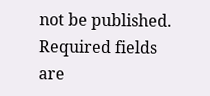not be published. Required fields are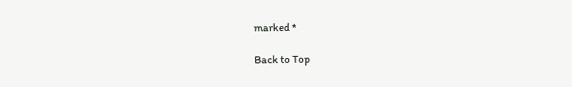marked *

Back to Top